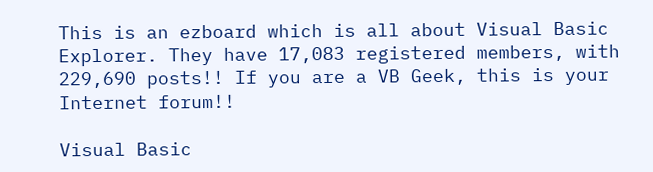This is an ezboard which is all about Visual Basic Explorer. They have 17,083 registered members, with 229,690 posts!! If you are a VB Geek, this is your Internet forum!!

Visual Basic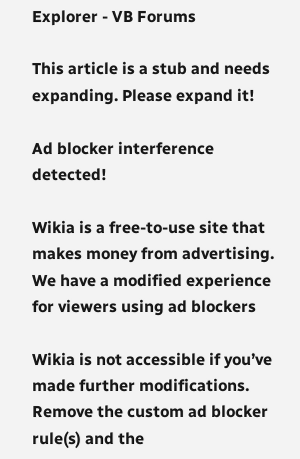Explorer - VB Forums

This article is a stub and needs expanding. Please expand it!

Ad blocker interference detected!

Wikia is a free-to-use site that makes money from advertising. We have a modified experience for viewers using ad blockers

Wikia is not accessible if you’ve made further modifications. Remove the custom ad blocker rule(s) and the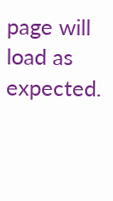page will load as expected.